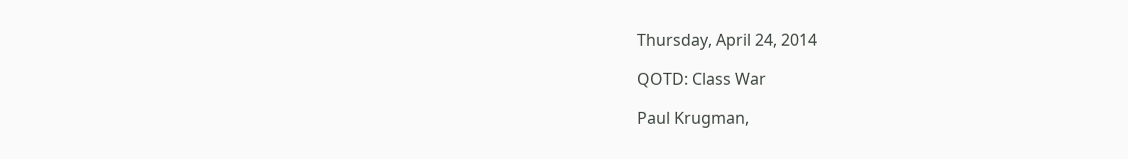Thursday, April 24, 2014

QOTD: Class War

Paul Krugman,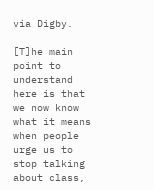via Digby.

[T]he main point to understand here is that we now know what it means when people urge us to stop talking about class,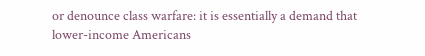or denounce class warfare: it is essentially a demand that lower-income Americans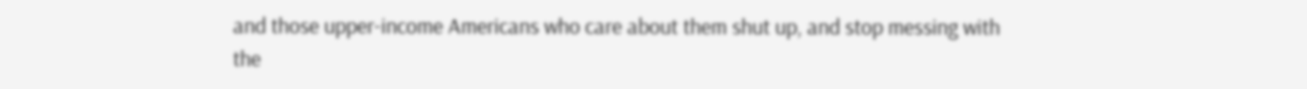and those upper-income Americans who care about them shut up, and stop messing with the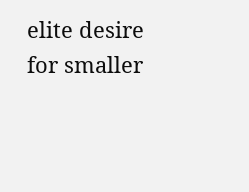elite desire for smaller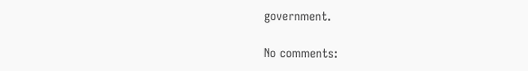government.

No comments: